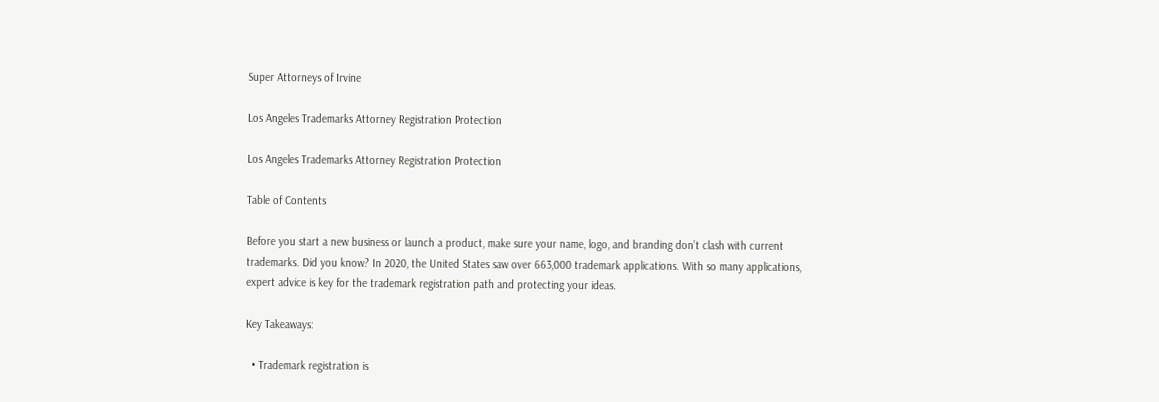Super Attorneys of Irvine

Los Angeles Trademarks Attorney Registration Protection

Los Angeles Trademarks Attorney Registration Protection

Table of Contents

Before you start a new business or launch a product, make sure your name, logo, and branding don’t clash with current trademarks. Did you know? In 2020, the United States saw over 663,000 trademark applications. With so many applications, expert advice is key for the trademark registration path and protecting your ideas.

Key Takeaways:

  • Trademark registration is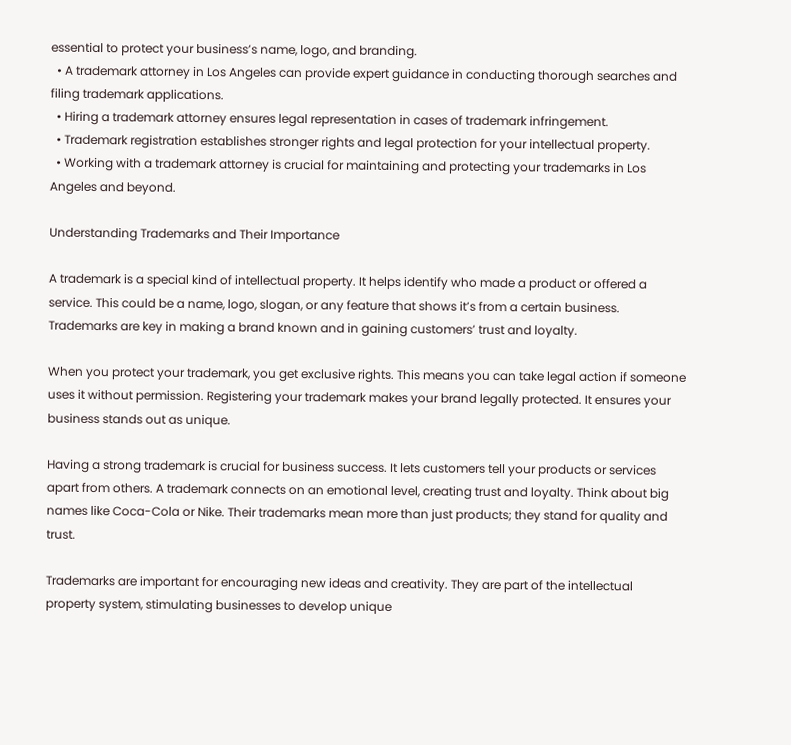essential to protect your business’s name, logo, and branding.
  • A trademark attorney in Los Angeles can provide expert guidance in conducting thorough searches and filing trademark applications.
  • Hiring a trademark attorney ensures legal representation in cases of trademark infringement.
  • Trademark registration establishes stronger rights and legal protection for your intellectual property.
  • Working with a trademark attorney is crucial for maintaining and protecting your trademarks in Los Angeles and beyond.

Understanding Trademarks and Their Importance

A trademark is a special kind of intellectual property. It helps identify who made a product or offered a service. This could be a name, logo, slogan, or any feature that shows it’s from a certain business. Trademarks are key in making a brand known and in gaining customers’ trust and loyalty.

When you protect your trademark, you get exclusive rights. This means you can take legal action if someone uses it without permission. Registering your trademark makes your brand legally protected. It ensures your business stands out as unique.

Having a strong trademark is crucial for business success. It lets customers tell your products or services apart from others. A trademark connects on an emotional level, creating trust and loyalty. Think about big names like Coca-Cola or Nike. Their trademarks mean more than just products; they stand for quality and trust.

Trademarks are important for encouraging new ideas and creativity. They are part of the intellectual property system, stimulating businesses to develop unique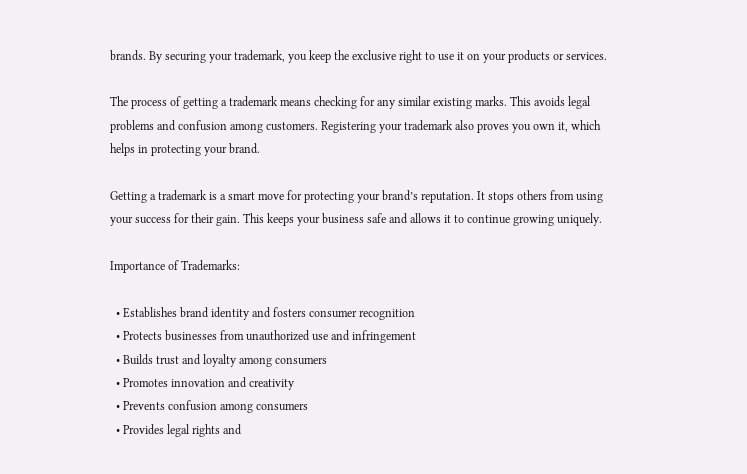brands. By securing your trademark, you keep the exclusive right to use it on your products or services.

The process of getting a trademark means checking for any similar existing marks. This avoids legal problems and confusion among customers. Registering your trademark also proves you own it, which helps in protecting your brand.

Getting a trademark is a smart move for protecting your brand’s reputation. It stops others from using your success for their gain. This keeps your business safe and allows it to continue growing uniquely.

Importance of Trademarks:

  • Establishes brand identity and fosters consumer recognition
  • Protects businesses from unauthorized use and infringement
  • Builds trust and loyalty among consumers
  • Promotes innovation and creativity
  • Prevents confusion among consumers
  • Provides legal rights and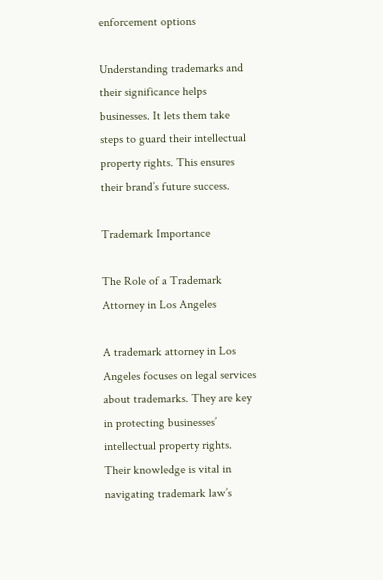enforcement options

Understanding trademarks and their significance helps businesses. It lets them take steps to guard their intellectual property rights. This ensures their brand’s future success.

Trademark Importance

The Role of a Trademark Attorney in Los Angeles

A trademark attorney in Los Angeles focuses on legal services about trademarks. They are key in protecting businesses’ intellectual property rights. Their knowledge is vital in navigating trademark law’s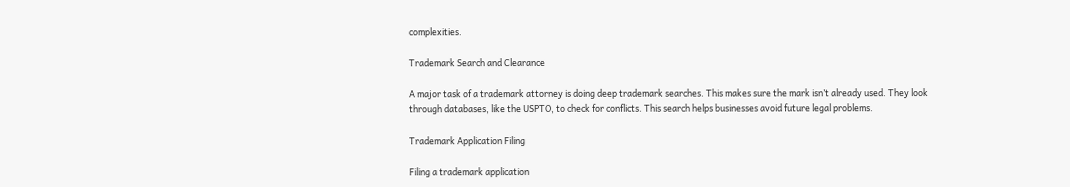complexities.

Trademark Search and Clearance

A major task of a trademark attorney is doing deep trademark searches. This makes sure the mark isn’t already used. They look through databases, like the USPTO, to check for conflicts. This search helps businesses avoid future legal problems.

Trademark Application Filing

Filing a trademark application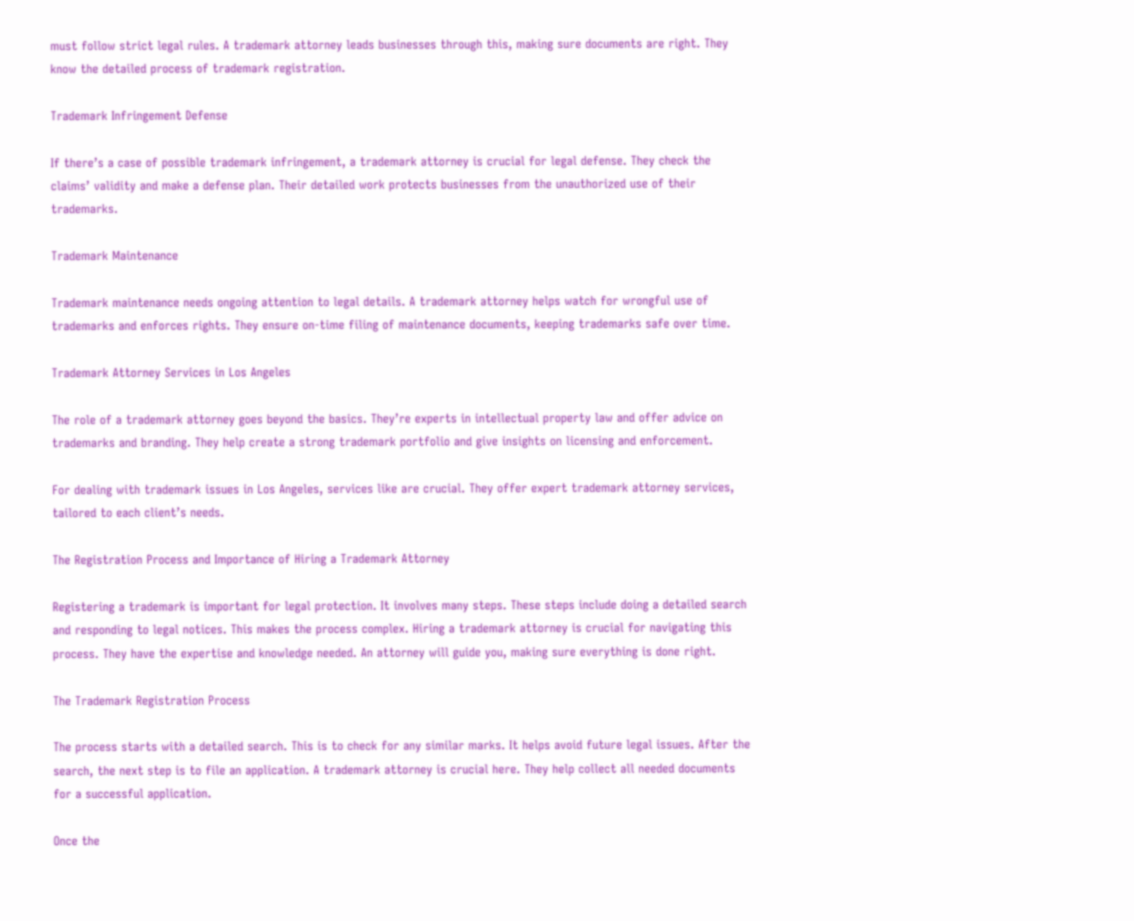must follow strict legal rules. A trademark attorney leads businesses through this, making sure documents are right. They know the detailed process of trademark registration.

Trademark Infringement Defense

If there’s a case of possible trademark infringement, a trademark attorney is crucial for legal defense. They check the claims’ validity and make a defense plan. Their detailed work protects businesses from the unauthorized use of their trademarks.

Trademark Maintenance

Trademark maintenance needs ongoing attention to legal details. A trademark attorney helps watch for wrongful use of trademarks and enforces rights. They ensure on-time filing of maintenance documents, keeping trademarks safe over time.

Trademark Attorney Services in Los Angeles

The role of a trademark attorney goes beyond the basics. They’re experts in intellectual property law and offer advice on trademarks and branding. They help create a strong trademark portfolio and give insights on licensing and enforcement.

For dealing with trademark issues in Los Angeles, services like are crucial. They offer expert trademark attorney services, tailored to each client’s needs.

The Registration Process and Importance of Hiring a Trademark Attorney

Registering a trademark is important for legal protection. It involves many steps. These steps include doing a detailed search and responding to legal notices. This makes the process complex. Hiring a trademark attorney is crucial for navigating this process. They have the expertise and knowledge needed. An attorney will guide you, making sure everything is done right.

The Trademark Registration Process

The process starts with a detailed search. This is to check for any similar marks. It helps avoid future legal issues. After the search, the next step is to file an application. A trademark attorney is crucial here. They help collect all needed documents for a successful application.

Once the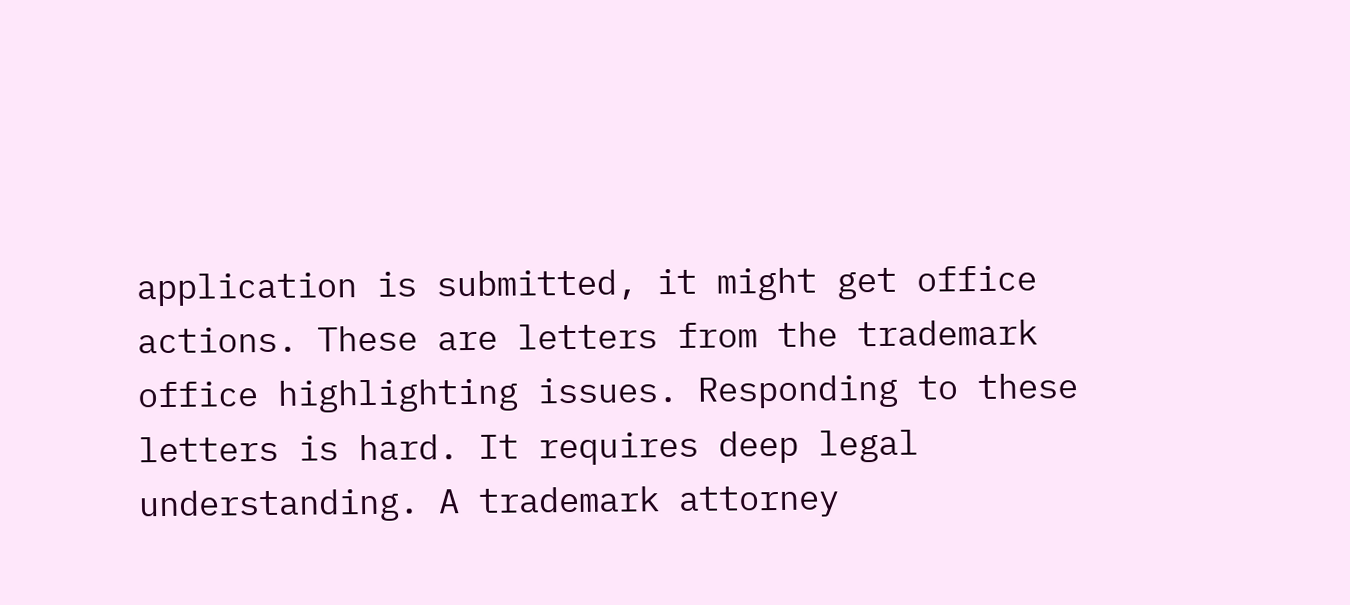application is submitted, it might get office actions. These are letters from the trademark office highlighting issues. Responding to these letters is hard. It requires deep legal understanding. A trademark attorney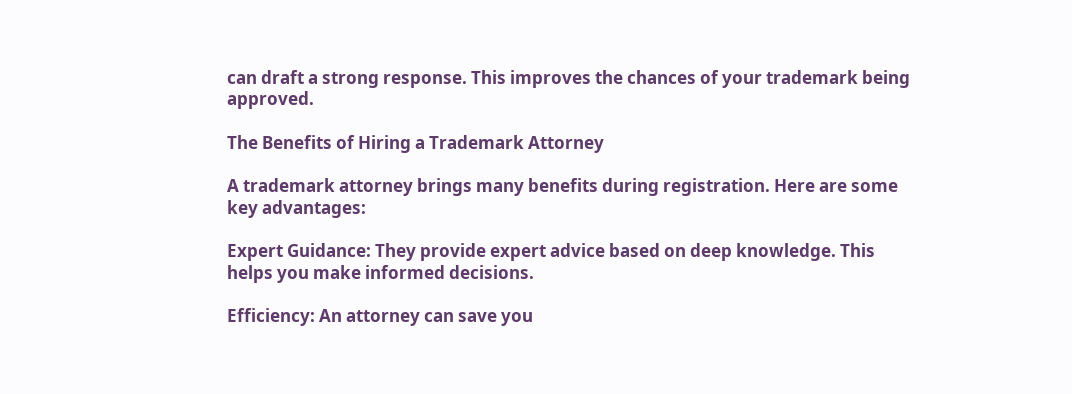can draft a strong response. This improves the chances of your trademark being approved.

The Benefits of Hiring a Trademark Attorney

A trademark attorney brings many benefits during registration. Here are some key advantages:

Expert Guidance: They provide expert advice based on deep knowledge. This helps you make informed decisions.

Efficiency: An attorney can save you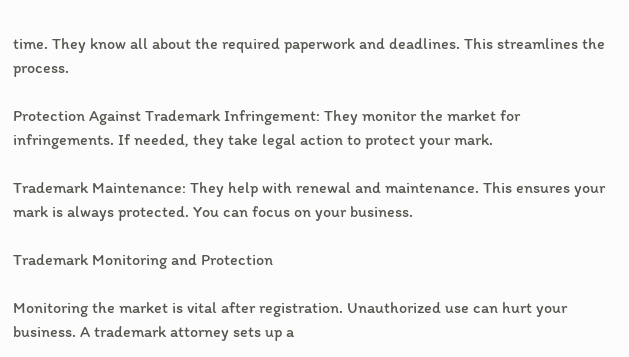time. They know all about the required paperwork and deadlines. This streamlines the process.

Protection Against Trademark Infringement: They monitor the market for infringements. If needed, they take legal action to protect your mark.

Trademark Maintenance: They help with renewal and maintenance. This ensures your mark is always protected. You can focus on your business.

Trademark Monitoring and Protection

Monitoring the market is vital after registration. Unauthorized use can hurt your business. A trademark attorney sets up a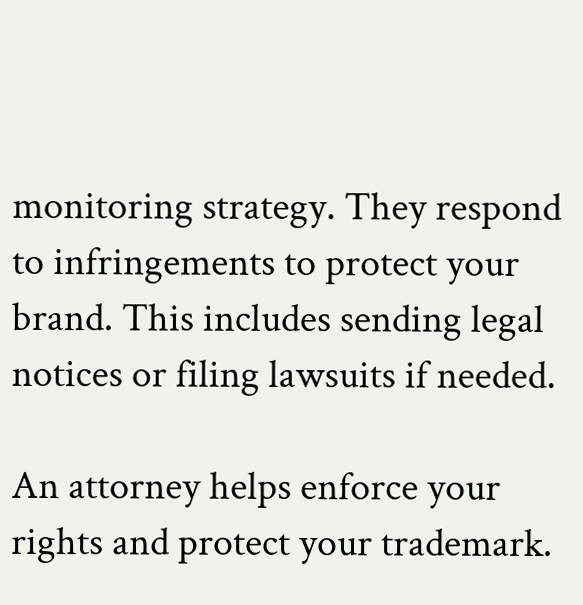monitoring strategy. They respond to infringements to protect your brand. This includes sending legal notices or filing lawsuits if needed.

An attorney helps enforce your rights and protect your trademark.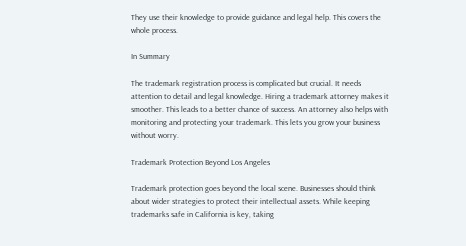They use their knowledge to provide guidance and legal help. This covers the whole process.

In Summary

The trademark registration process is complicated but crucial. It needs attention to detail and legal knowledge. Hiring a trademark attorney makes it smoother. This leads to a better chance of success. An attorney also helps with monitoring and protecting your trademark. This lets you grow your business without worry.

Trademark Protection Beyond Los Angeles

Trademark protection goes beyond the local scene. Businesses should think about wider strategies to protect their intellectual assets. While keeping trademarks safe in California is key, taking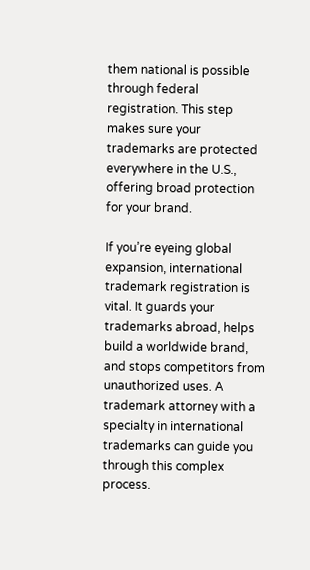them national is possible through federal registration. This step makes sure your trademarks are protected everywhere in the U.S., offering broad protection for your brand.

If you’re eyeing global expansion, international trademark registration is vital. It guards your trademarks abroad, helps build a worldwide brand, and stops competitors from unauthorized uses. A trademark attorney with a specialty in international trademarks can guide you through this complex process.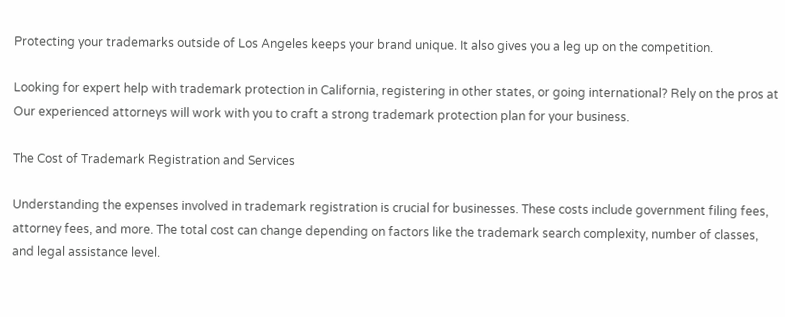Protecting your trademarks outside of Los Angeles keeps your brand unique. It also gives you a leg up on the competition.

Looking for expert help with trademark protection in California, registering in other states, or going international? Rely on the pros at Our experienced attorneys will work with you to craft a strong trademark protection plan for your business.

The Cost of Trademark Registration and Services

Understanding the expenses involved in trademark registration is crucial for businesses. These costs include government filing fees, attorney fees, and more. The total cost can change depending on factors like the trademark search complexity, number of classes, and legal assistance level.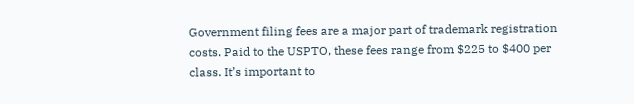Government filing fees are a major part of trademark registration costs. Paid to the USPTO, these fees range from $225 to $400 per class. It’s important to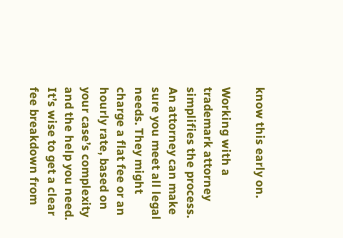know this early on.

Working with a trademark attorney simplifies the process. An attorney can make sure you meet all legal needs. They might charge a flat fee or an hourly rate, based on your case’s complexity and the help you need. It’s wise to get a clear fee breakdown from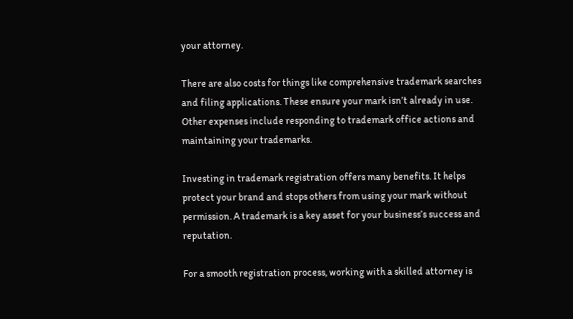your attorney.

There are also costs for things like comprehensive trademark searches and filing applications. These ensure your mark isn’t already in use. Other expenses include responding to trademark office actions and maintaining your trademarks.

Investing in trademark registration offers many benefits. It helps protect your brand and stops others from using your mark without permission. A trademark is a key asset for your business’s success and reputation.

For a smooth registration process, working with a skilled attorney is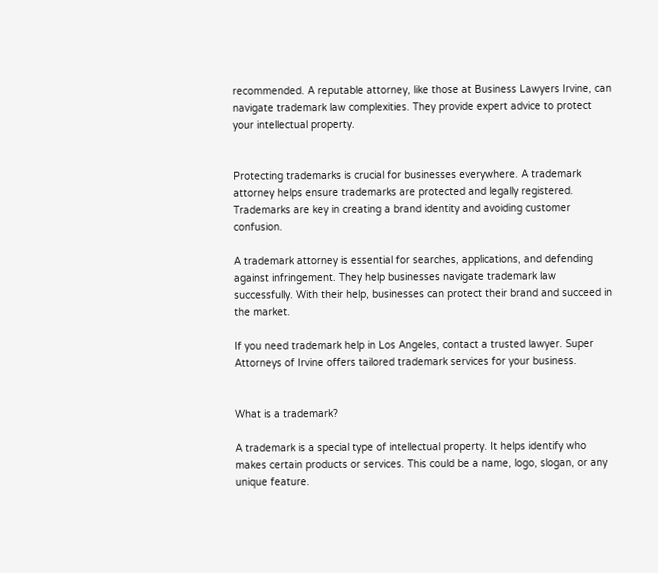recommended. A reputable attorney, like those at Business Lawyers Irvine, can navigate trademark law complexities. They provide expert advice to protect your intellectual property.


Protecting trademarks is crucial for businesses everywhere. A trademark attorney helps ensure trademarks are protected and legally registered. Trademarks are key in creating a brand identity and avoiding customer confusion.

A trademark attorney is essential for searches, applications, and defending against infringement. They help businesses navigate trademark law successfully. With their help, businesses can protect their brand and succeed in the market.

If you need trademark help in Los Angeles, contact a trusted lawyer. Super Attorneys of Irvine offers tailored trademark services for your business.


What is a trademark?

A trademark is a special type of intellectual property. It helps identify who makes certain products or services. This could be a name, logo, slogan, or any unique feature.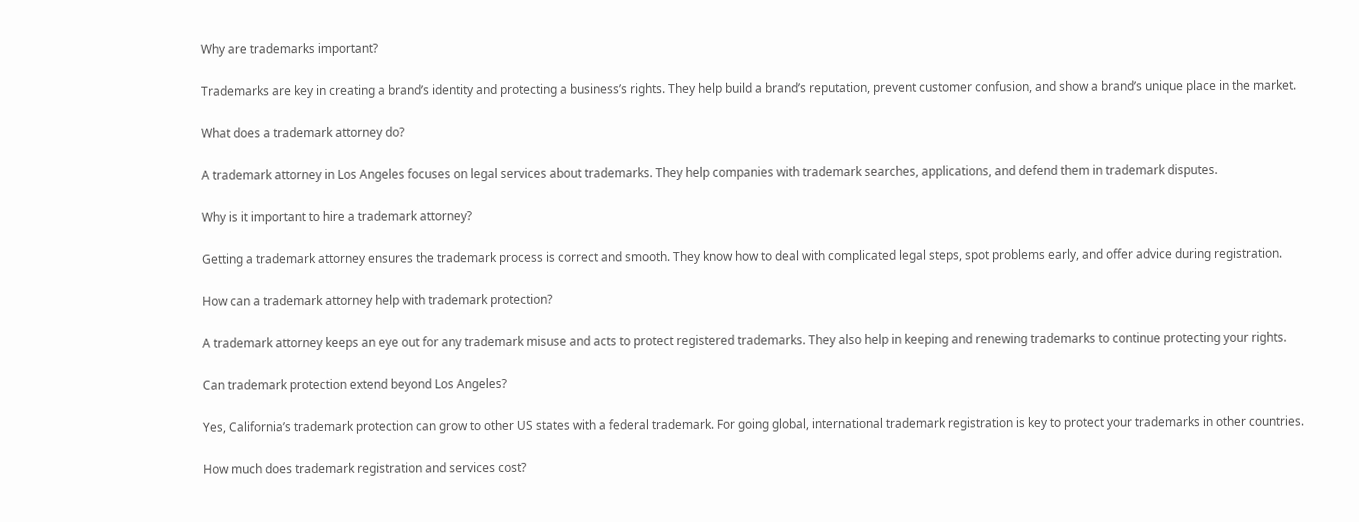Why are trademarks important?

Trademarks are key in creating a brand’s identity and protecting a business’s rights. They help build a brand’s reputation, prevent customer confusion, and show a brand’s unique place in the market.

What does a trademark attorney do?

A trademark attorney in Los Angeles focuses on legal services about trademarks. They help companies with trademark searches, applications, and defend them in trademark disputes.

Why is it important to hire a trademark attorney?

Getting a trademark attorney ensures the trademark process is correct and smooth. They know how to deal with complicated legal steps, spot problems early, and offer advice during registration.

How can a trademark attorney help with trademark protection?

A trademark attorney keeps an eye out for any trademark misuse and acts to protect registered trademarks. They also help in keeping and renewing trademarks to continue protecting your rights.

Can trademark protection extend beyond Los Angeles?

Yes, California’s trademark protection can grow to other US states with a federal trademark. For going global, international trademark registration is key to protect your trademarks in other countries.

How much does trademark registration and services cost?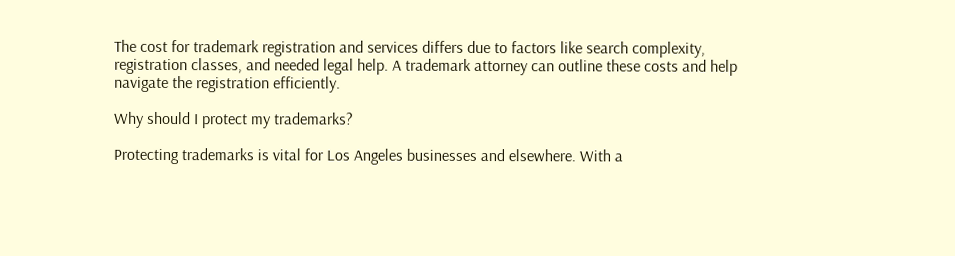The cost for trademark registration and services differs due to factors like search complexity, registration classes, and needed legal help. A trademark attorney can outline these costs and help navigate the registration efficiently.

Why should I protect my trademarks?

Protecting trademarks is vital for Los Angeles businesses and elsewhere. With a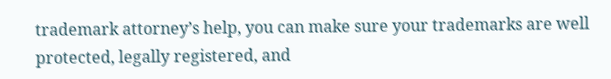trademark attorney’s help, you can make sure your trademarks are well protected, legally registered, and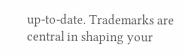up-to-date. Trademarks are central in shaping your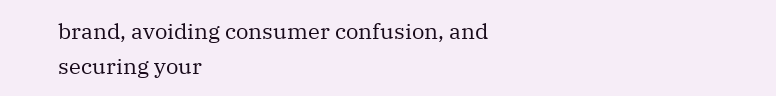brand, avoiding consumer confusion, and securing your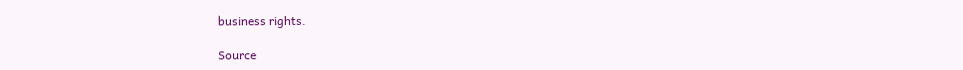business rights.

Source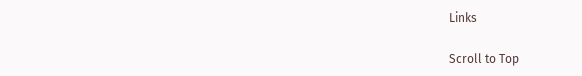Links

Scroll to Top